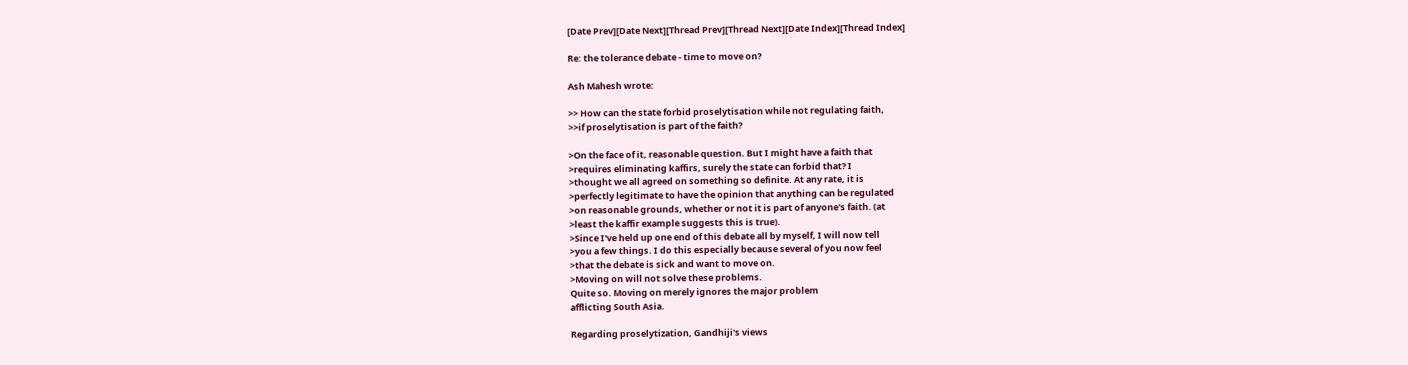[Date Prev][Date Next][Thread Prev][Thread Next][Date Index][Thread Index]

Re: the tolerance debate - time to move on?

Ash Mahesh wrote:

>> How can the state forbid proselytisation while not regulating faith,
>>if proselytisation is part of the faith?

>On the face of it, reasonable question. But I might have a faith that
>requires eliminating kaffirs, surely the state can forbid that? I
>thought we all agreed on something so definite. At any rate, it is
>perfectly legitimate to have the opinion that anything can be regulated
>on reasonable grounds, whether or not it is part of anyone's faith. (at
>least the kaffir example suggests this is true).
>Since I've held up one end of this debate all by myself, I will now tell
>you a few things. I do this especially because several of you now feel
>that the debate is sick and want to move on.
>Moving on will not solve these problems.
Quite so. Moving on merely ignores the major problem
afflicting South Asia.

Regarding proselytization, Gandhiji's views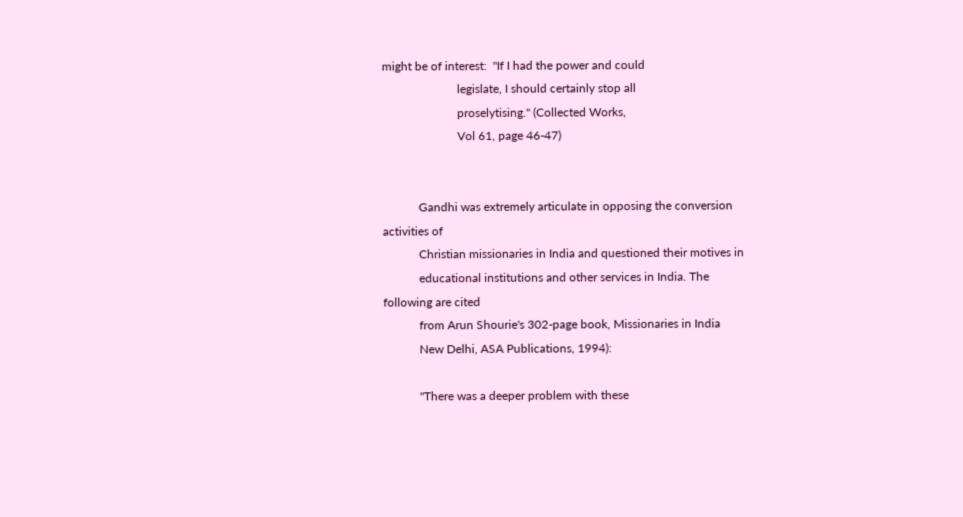might be of interest:  "If I had the power and could
                         legislate, I should certainly stop all
                         proselytising." (Collected Works,
                         Vol 61, page 46-47)


            Gandhi was extremely articulate in opposing the conversion
activities of
            Christian missionaries in India and questioned their motives in
            educational institutions and other services in India. The
following are cited
            from Arun Shourie's 302-page book, Missionaries in India
            New Delhi, ASA Publications, 1994):

            "There was a deeper problem with these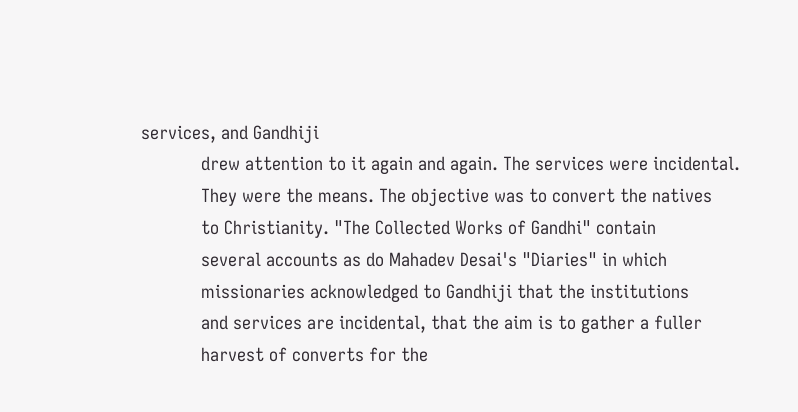services, and Gandhiji
            drew attention to it again and again. The services were incidental.
            They were the means. The objective was to convert the natives
            to Christianity. "The Collected Works of Gandhi" contain
            several accounts as do Mahadev Desai's "Diaries" in which
            missionaries acknowledged to Gandhiji that the institutions
            and services are incidental, that the aim is to gather a fuller
            harvest of converts for the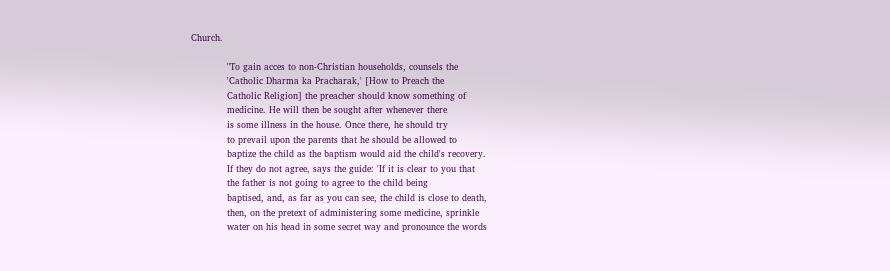Church.

            "To gain acces to non-Christian households, counsels the
            'Catholic Dharma ka Pracharak,' [How to Preach the
            Catholic Religion] the preacher should know something of
            medicine. He will then be sought after whenever there
            is some illness in the house. Once there, he should try
            to prevail upon the parents that he should be allowed to
            baptize the child as the baptism would aid the child's recovery.
            If they do not agree, says the guide: 'If it is clear to you that
            the father is not going to agree to the child being
            baptised, and, as far as you can see, the child is close to death,
            then, on the pretext of administering some medicine, sprinkle
            water on his head in some secret way and pronounce the words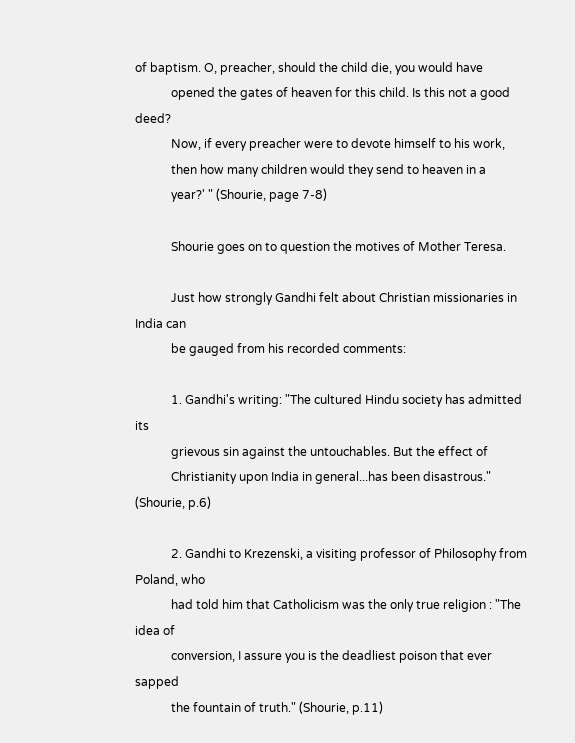of baptism. O, preacher, should the child die, you would have
            opened the gates of heaven for this child. Is this not a good deed?
            Now, if every preacher were to devote himself to his work,
            then how many children would they send to heaven in a
            year?' " (Shourie, page 7-8)

            Shourie goes on to question the motives of Mother Teresa.

            Just how strongly Gandhi felt about Christian missionaries in
India can
            be gauged from his recorded comments:

            1. Gandhi's writing: "The cultured Hindu society has admitted its
            grievous sin against the untouchables. But the effect of
            Christianity upon India in general...has been disastrous."
(Shourie, p.6)

            2. Gandhi to Krezenski, a visiting professor of Philosophy from
Poland, who
            had told him that Catholicism was the only true religion : "The
idea of
            conversion, I assure you is the deadliest poison that ever sapped
            the fountain of truth." (Shourie, p.11)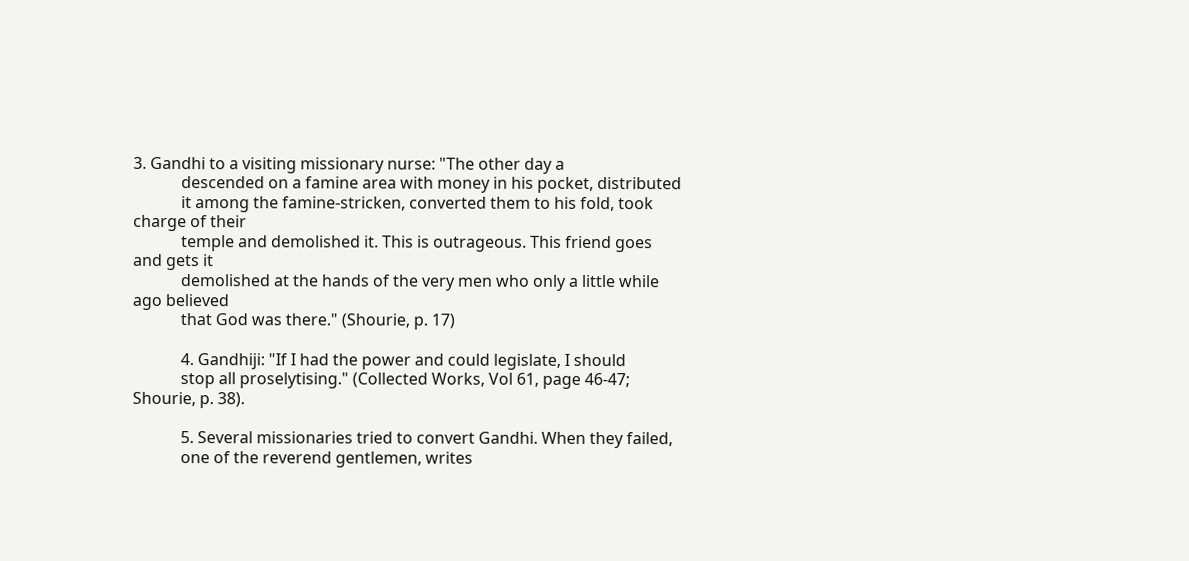3. Gandhi to a visiting missionary nurse: "The other day a
            descended on a famine area with money in his pocket, distributed
            it among the famine-stricken, converted them to his fold, took
charge of their
            temple and demolished it. This is outrageous. This friend goes
and gets it
            demolished at the hands of the very men who only a little while
ago believed
            that God was there." (Shourie, p. 17)

            4. Gandhiji: "If I had the power and could legislate, I should
            stop all proselytising." (Collected Works, Vol 61, page 46-47;
Shourie, p. 38).

            5. Several missionaries tried to convert Gandhi. When they failed,
            one of the reverend gentlemen, writes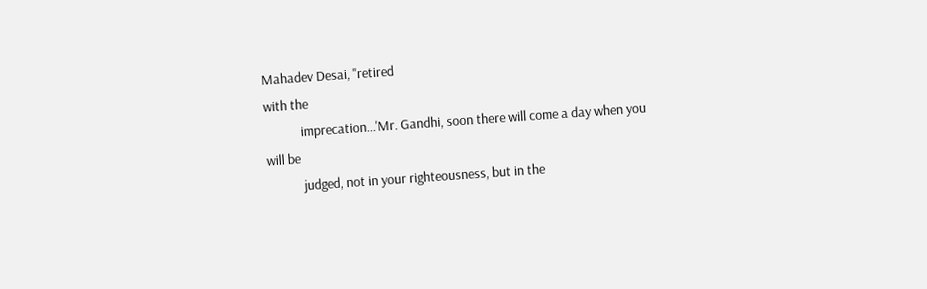Mahadev Desai, "retired
with the
            imprecation...'Mr. Gandhi, soon there will come a day when you
will be
            judged, not in your righteousness, but in the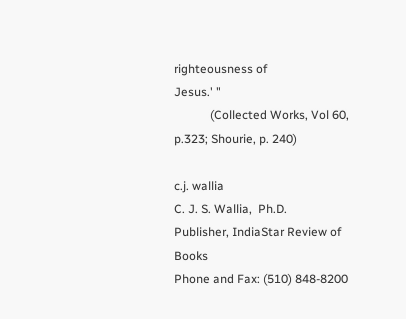righteousness of
Jesus.' "
            (Collected Works, Vol 60, p.323; Shourie, p. 240)

c.j. wallia
C. J. S. Wallia,  Ph.D.
Publisher, IndiaStar Review of Books
Phone and Fax: (510) 848-8200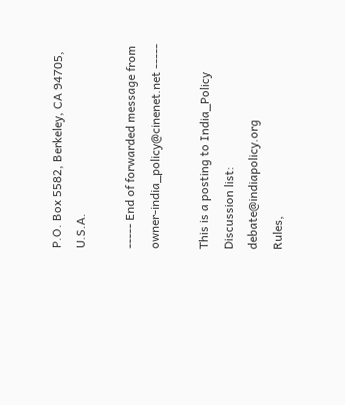P.O. Box 5582, Berkeley, CA 94705, U.S.A.

----- End of forwarded message from owner-india_policy@cinenet.net -----

This is a posting to India_Policy Discussion list:  debate@indiapolicy.org
Rules,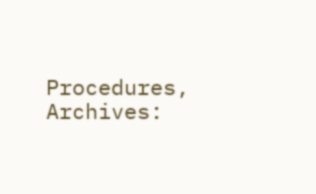Procedures, Archives: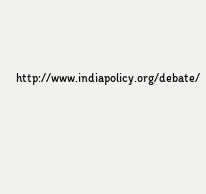http://www.indiapolicy.org/debate/